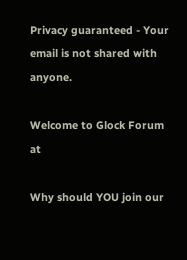Privacy guaranteed - Your email is not shared with anyone.

Welcome to Glock Forum at

Why should YOU join our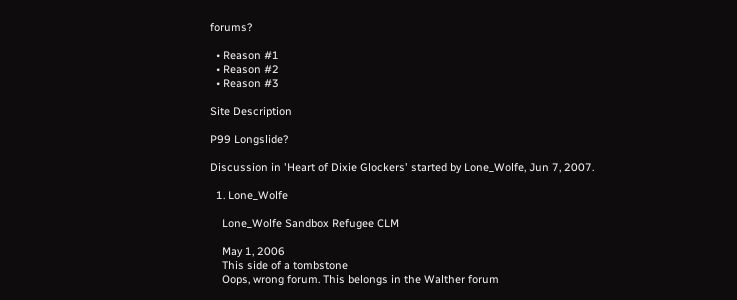forums?

  • Reason #1
  • Reason #2
  • Reason #3

Site Description

P99 Longslide?

Discussion in 'Heart of Dixie Glockers' started by Lone_Wolfe, Jun 7, 2007.

  1. Lone_Wolfe

    Lone_Wolfe Sandbox Refugee CLM

    May 1, 2006
    This side of a tombstone
    Oops, wrong forum. This belongs in the Walther forum